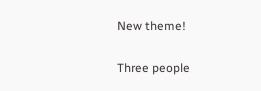New theme!

Three people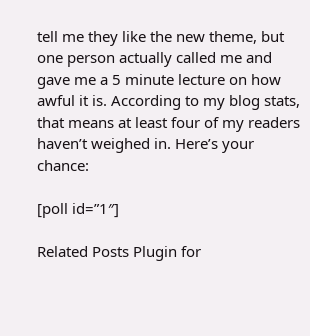tell me they like the new theme, but one person actually called me and gave me a 5 minute lecture on how awful it is. According to my blog stats, that means at least four of my readers haven’t weighed in. Here’s your chance:

[poll id=”1″]

Related Posts Plugin for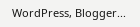WordPress, Blogger...